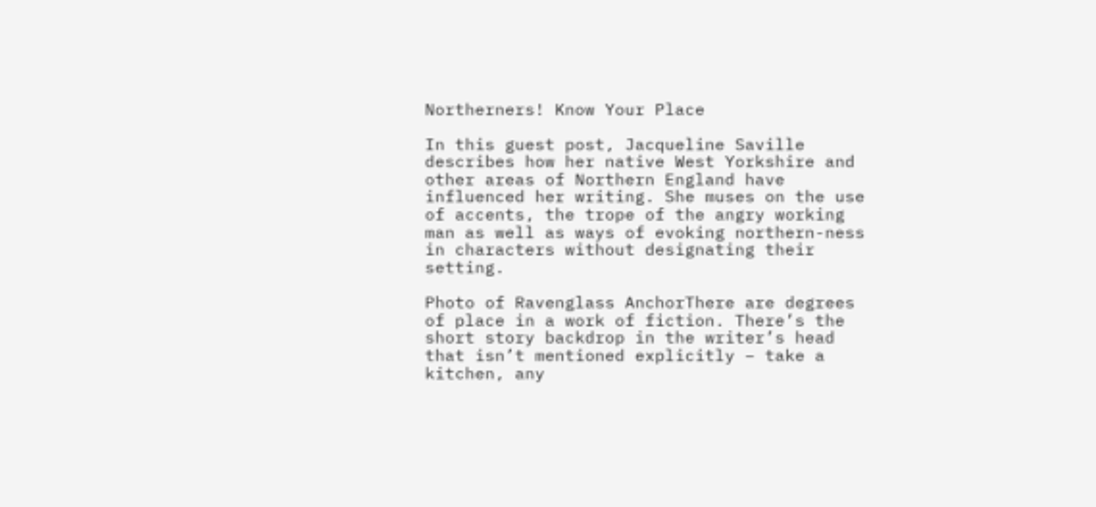Northerners! Know Your Place

In this guest post, Jacqueline Saville describes how her native West Yorkshire and other areas of Northern England have influenced her writing. She muses on the use of accents, the trope of the angry working man as well as ways of evoking northern-ness in characters without designating their setting.

Photo of Ravenglass AnchorThere are degrees of place in a work of fiction. There’s the short story backdrop in the writer’s head that isn’t mentioned explicitly – take a kitchen, any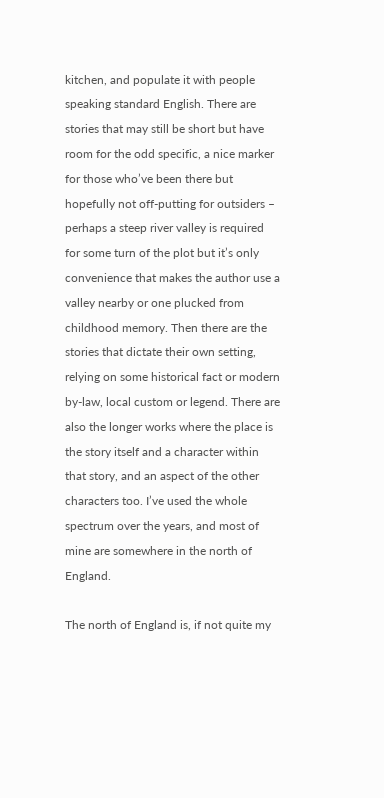kitchen, and populate it with people speaking standard English. There are stories that may still be short but have room for the odd specific, a nice marker for those who’ve been there but hopefully not off-putting for outsiders – perhaps a steep river valley is required for some turn of the plot but it’s only convenience that makes the author use a valley nearby or one plucked from childhood memory. Then there are the stories that dictate their own setting, relying on some historical fact or modern by-law, local custom or legend. There are also the longer works where the place is the story itself and a character within that story, and an aspect of the other characters too. I’ve used the whole spectrum over the years, and most of mine are somewhere in the north of England.

The north of England is, if not quite my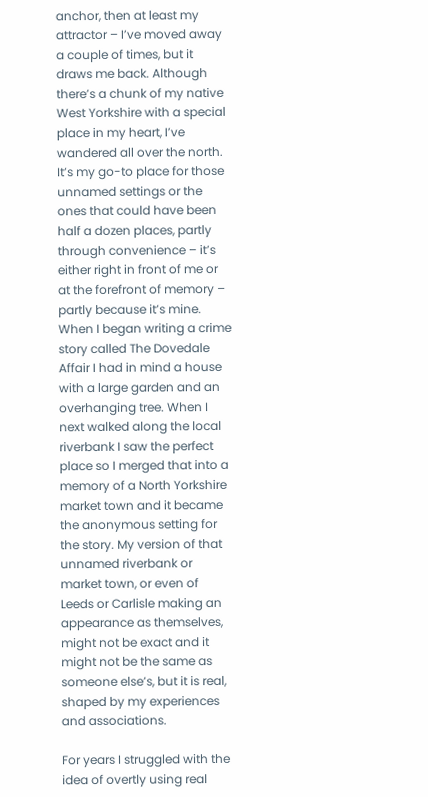anchor, then at least my attractor – I’ve moved away a couple of times, but it draws me back. Although there’s a chunk of my native West Yorkshire with a special place in my heart, I’ve wandered all over the north. It’s my go-to place for those unnamed settings or the ones that could have been half a dozen places, partly through convenience – it’s either right in front of me or at the forefront of memory – partly because it’s mine. When I began writing a crime story called The Dovedale Affair I had in mind a house with a large garden and an overhanging tree. When I next walked along the local riverbank I saw the perfect place so I merged that into a memory of a North Yorkshire market town and it became the anonymous setting for the story. My version of that unnamed riverbank or market town, or even of Leeds or Carlisle making an appearance as themselves, might not be exact and it might not be the same as someone else’s, but it is real, shaped by my experiences and associations.

For years I struggled with the idea of overtly using real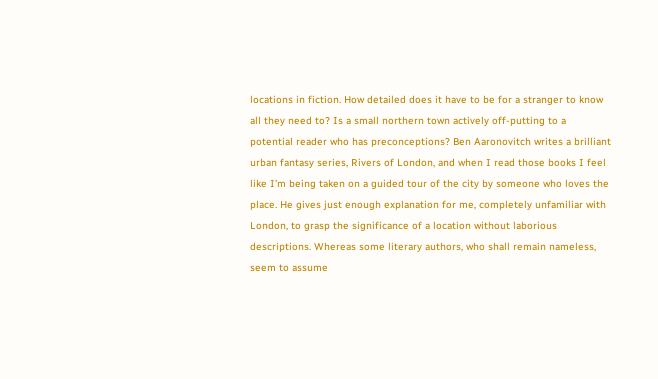locations in fiction. How detailed does it have to be for a stranger to know all they need to? Is a small northern town actively off-putting to a potential reader who has preconceptions? Ben Aaronovitch writes a brilliant urban fantasy series, Rivers of London, and when I read those books I feel like I’m being taken on a guided tour of the city by someone who loves the place. He gives just enough explanation for me, completely unfamiliar with London, to grasp the significance of a location without laborious descriptions. Whereas some literary authors, who shall remain nameless, seem to assume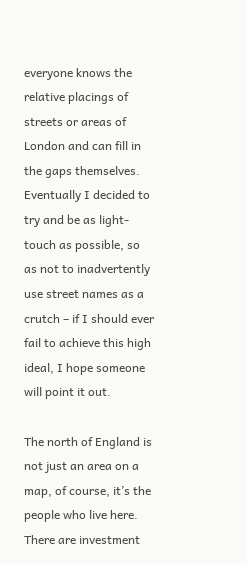everyone knows the relative placings of streets or areas of London and can fill in the gaps themselves. Eventually I decided to try and be as light-touch as possible, so as not to inadvertently use street names as a crutch – if I should ever fail to achieve this high ideal, I hope someone will point it out.

The north of England is not just an area on a map, of course, it’s the people who live here. There are investment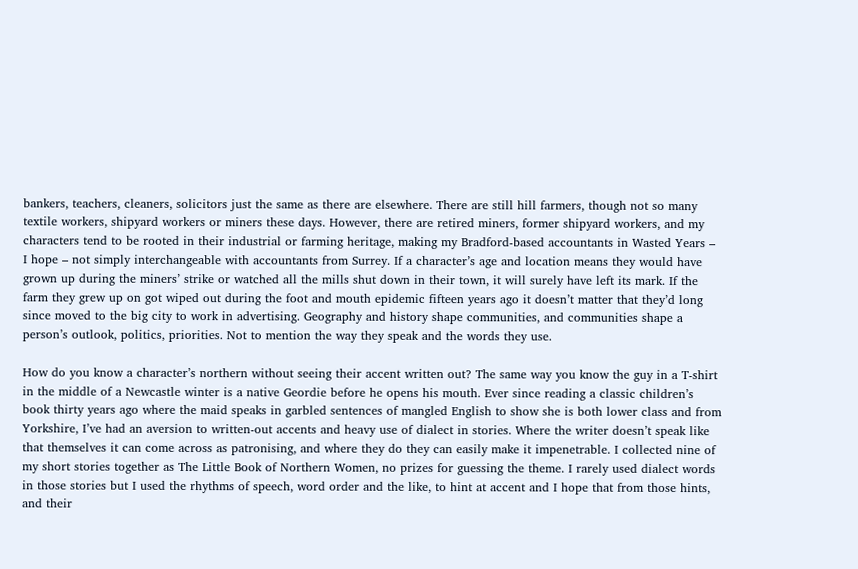bankers, teachers, cleaners, solicitors just the same as there are elsewhere. There are still hill farmers, though not so many textile workers, shipyard workers or miners these days. However, there are retired miners, former shipyard workers, and my characters tend to be rooted in their industrial or farming heritage, making my Bradford-based accountants in Wasted Years – I hope – not simply interchangeable with accountants from Surrey. If a character’s age and location means they would have grown up during the miners’ strike or watched all the mills shut down in their town, it will surely have left its mark. If the farm they grew up on got wiped out during the foot and mouth epidemic fifteen years ago it doesn’t matter that they’d long since moved to the big city to work in advertising. Geography and history shape communities, and communities shape a person’s outlook, politics, priorities. Not to mention the way they speak and the words they use.

How do you know a character’s northern without seeing their accent written out? The same way you know the guy in a T-shirt in the middle of a Newcastle winter is a native Geordie before he opens his mouth. Ever since reading a classic children’s book thirty years ago where the maid speaks in garbled sentences of mangled English to show she is both lower class and from Yorkshire, I’ve had an aversion to written-out accents and heavy use of dialect in stories. Where the writer doesn’t speak like that themselves it can come across as patronising, and where they do they can easily make it impenetrable. I collected nine of my short stories together as The Little Book of Northern Women, no prizes for guessing the theme. I rarely used dialect words in those stories but I used the rhythms of speech, word order and the like, to hint at accent and I hope that from those hints, and their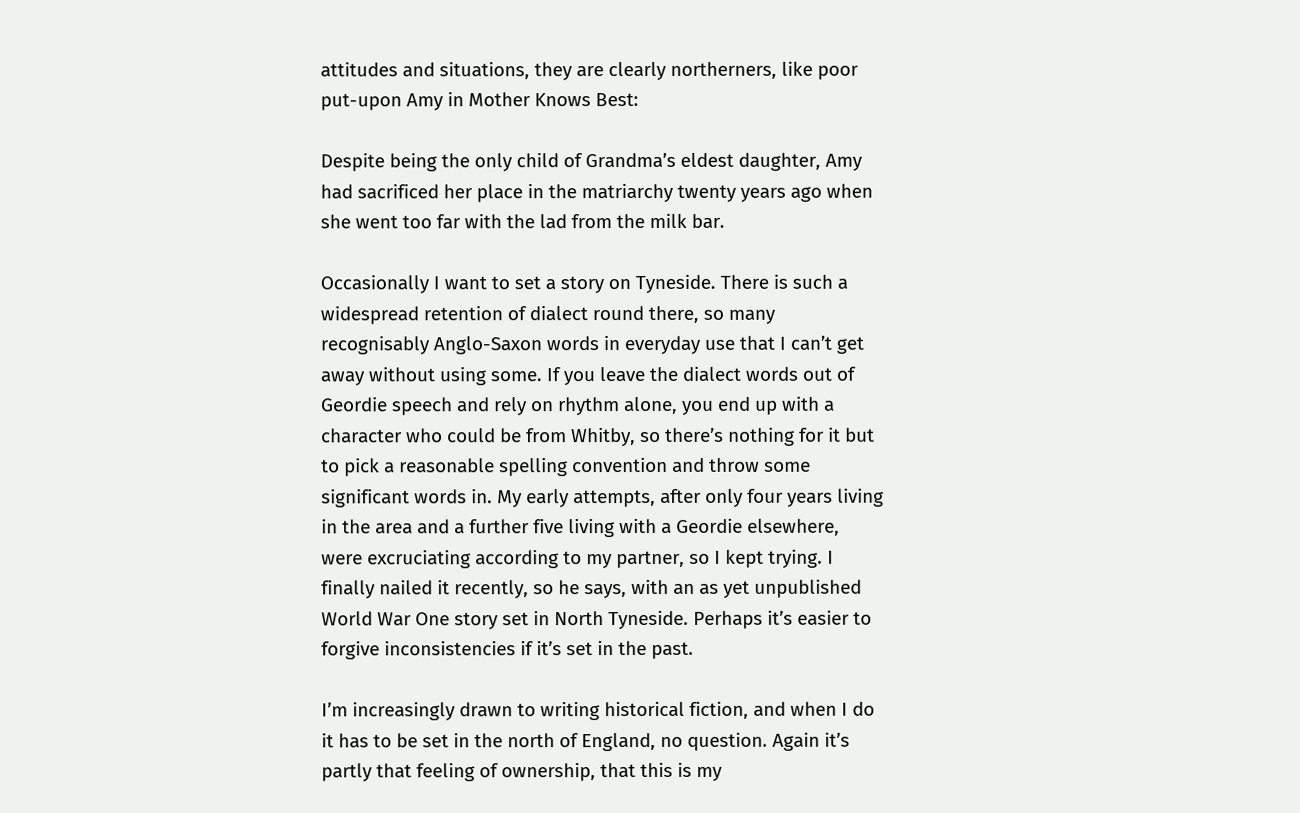attitudes and situations, they are clearly northerners, like poor put-upon Amy in Mother Knows Best:

Despite being the only child of Grandma’s eldest daughter, Amy had sacrificed her place in the matriarchy twenty years ago when she went too far with the lad from the milk bar.

Occasionally I want to set a story on Tyneside. There is such a widespread retention of dialect round there, so many recognisably Anglo-Saxon words in everyday use that I can’t get away without using some. If you leave the dialect words out of Geordie speech and rely on rhythm alone, you end up with a character who could be from Whitby, so there’s nothing for it but to pick a reasonable spelling convention and throw some significant words in. My early attempts, after only four years living in the area and a further five living with a Geordie elsewhere, were excruciating according to my partner, so I kept trying. I finally nailed it recently, so he says, with an as yet unpublished World War One story set in North Tyneside. Perhaps it’s easier to forgive inconsistencies if it’s set in the past.

I’m increasingly drawn to writing historical fiction, and when I do it has to be set in the north of England, no question. Again it’s partly that feeling of ownership, that this is my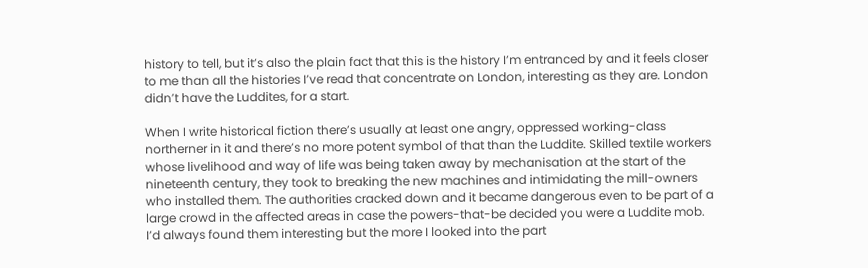history to tell, but it’s also the plain fact that this is the history I’m entranced by and it feels closer to me than all the histories I’ve read that concentrate on London, interesting as they are. London didn’t have the Luddites, for a start.

When I write historical fiction there’s usually at least one angry, oppressed working-class northerner in it and there’s no more potent symbol of that than the Luddite. Skilled textile workers whose livelihood and way of life was being taken away by mechanisation at the start of the nineteenth century, they took to breaking the new machines and intimidating the mill-owners who installed them. The authorities cracked down and it became dangerous even to be part of a large crowd in the affected areas in case the powers-that-be decided you were a Luddite mob. I’d always found them interesting but the more I looked into the part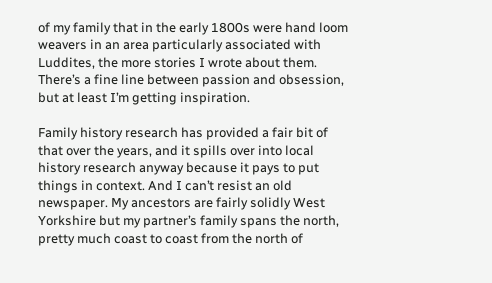of my family that in the early 1800s were hand loom weavers in an area particularly associated with Luddites, the more stories I wrote about them. There’s a fine line between passion and obsession, but at least I’m getting inspiration.

Family history research has provided a fair bit of that over the years, and it spills over into local history research anyway because it pays to put things in context. And I can’t resist an old newspaper. My ancestors are fairly solidly West Yorkshire but my partner’s family spans the north, pretty much coast to coast from the north of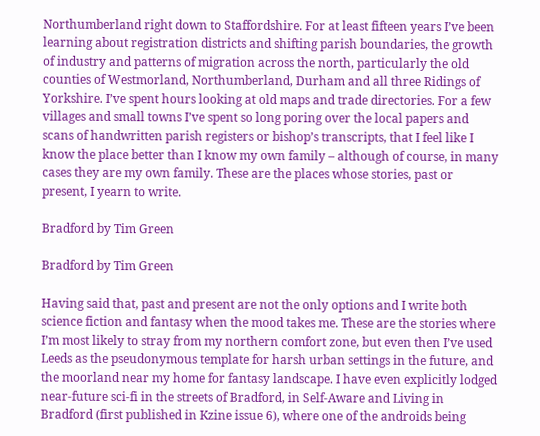Northumberland right down to Staffordshire. For at least fifteen years I’ve been learning about registration districts and shifting parish boundaries, the growth of industry and patterns of migration across the north, particularly the old counties of Westmorland, Northumberland, Durham and all three Ridings of Yorkshire. I’ve spent hours looking at old maps and trade directories. For a few villages and small towns I’ve spent so long poring over the local papers and scans of handwritten parish registers or bishop’s transcripts, that I feel like I know the place better than I know my own family – although of course, in many cases they are my own family. These are the places whose stories, past or present, I yearn to write.

Bradford by Tim Green

Bradford by Tim Green

Having said that, past and present are not the only options and I write both science fiction and fantasy when the mood takes me. These are the stories where I’m most likely to stray from my northern comfort zone, but even then I’ve used Leeds as the pseudonymous template for harsh urban settings in the future, and the moorland near my home for fantasy landscape. I have even explicitly lodged near-future sci-fi in the streets of Bradford, in Self-Aware and Living in Bradford (first published in Kzine issue 6), where one of the androids being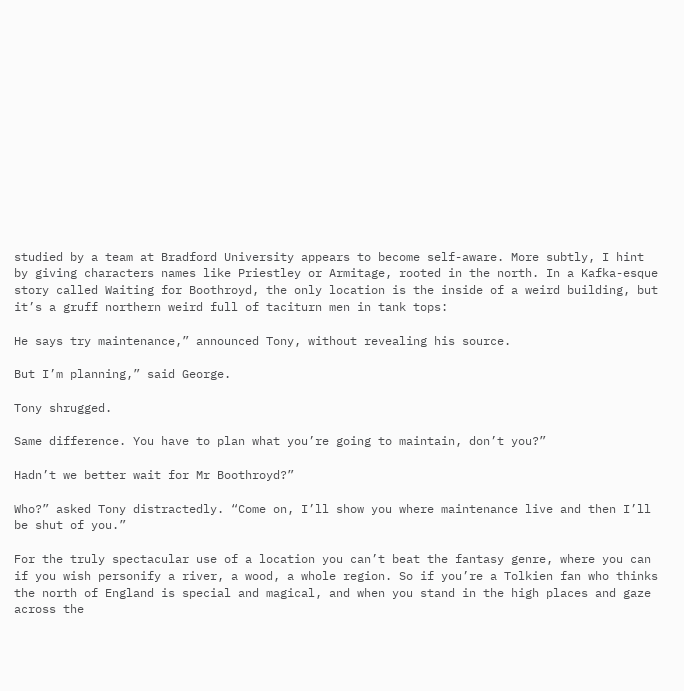studied by a team at Bradford University appears to become self-aware. More subtly, I hint by giving characters names like Priestley or Armitage, rooted in the north. In a Kafka-esque story called Waiting for Boothroyd, the only location is the inside of a weird building, but it’s a gruff northern weird full of taciturn men in tank tops:

He says try maintenance,” announced Tony, without revealing his source.

But I’m planning,” said George.

Tony shrugged.

Same difference. You have to plan what you’re going to maintain, don’t you?”

Hadn’t we better wait for Mr Boothroyd?”

Who?” asked Tony distractedly. “Come on, I’ll show you where maintenance live and then I’ll be shut of you.”

For the truly spectacular use of a location you can’t beat the fantasy genre, where you can if you wish personify a river, a wood, a whole region. So if you’re a Tolkien fan who thinks the north of England is special and magical, and when you stand in the high places and gaze across the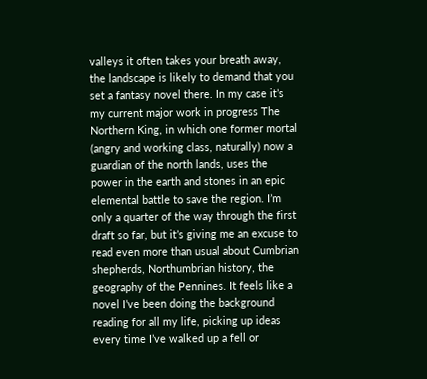valleys it often takes your breath away, the landscape is likely to demand that you set a fantasy novel there. In my case it’s my current major work in progress The Northern King, in which one former mortal (angry and working class, naturally) now a guardian of the north lands, uses the power in the earth and stones in an epic elemental battle to save the region. I’m only a quarter of the way through the first draft so far, but it’s giving me an excuse to read even more than usual about Cumbrian shepherds, Northumbrian history, the geography of the Pennines. It feels like a novel I’ve been doing the background reading for all my life, picking up ideas every time I’ve walked up a fell or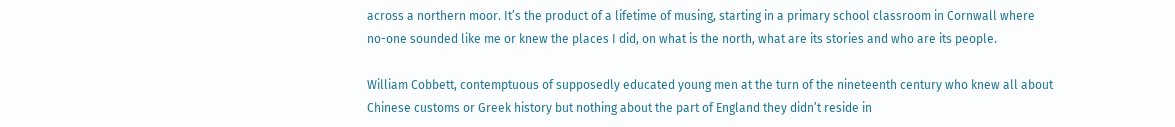across a northern moor. It’s the product of a lifetime of musing, starting in a primary school classroom in Cornwall where no-one sounded like me or knew the places I did, on what is the north, what are its stories and who are its people.

William Cobbett, contemptuous of supposedly educated young men at the turn of the nineteenth century who knew all about Chinese customs or Greek history but nothing about the part of England they didn’t reside in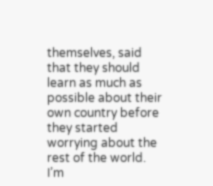themselves, said that they should learn as much as possible about their own country before they started worrying about the rest of the world. I’m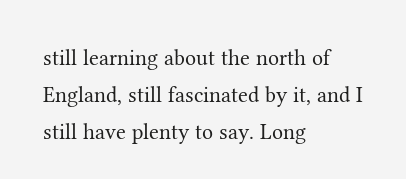still learning about the north of England, still fascinated by it, and I still have plenty to say. Long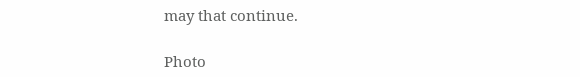may that continue.

Photo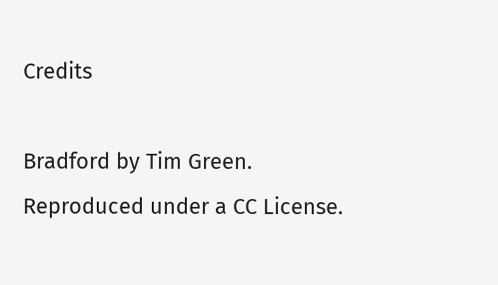Credits

Bradford by Tim Green. Reproduced under a CC License.